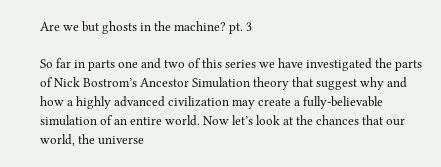Are we but ghosts in the machine? pt. 3

So far in parts one and two of this series we have investigated the parts of Nick Bostrom’s Ancestor Simulation theory that suggest why and how a highly advanced civilization may create a fully-believable simulation of an entire world. Now let’s look at the chances that our world, the universe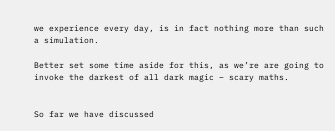we experience every day, is in fact nothing more than such a simulation.

Better set some time aside for this, as we’re are going to invoke the darkest of all dark magic – scary maths.


So far we have discussed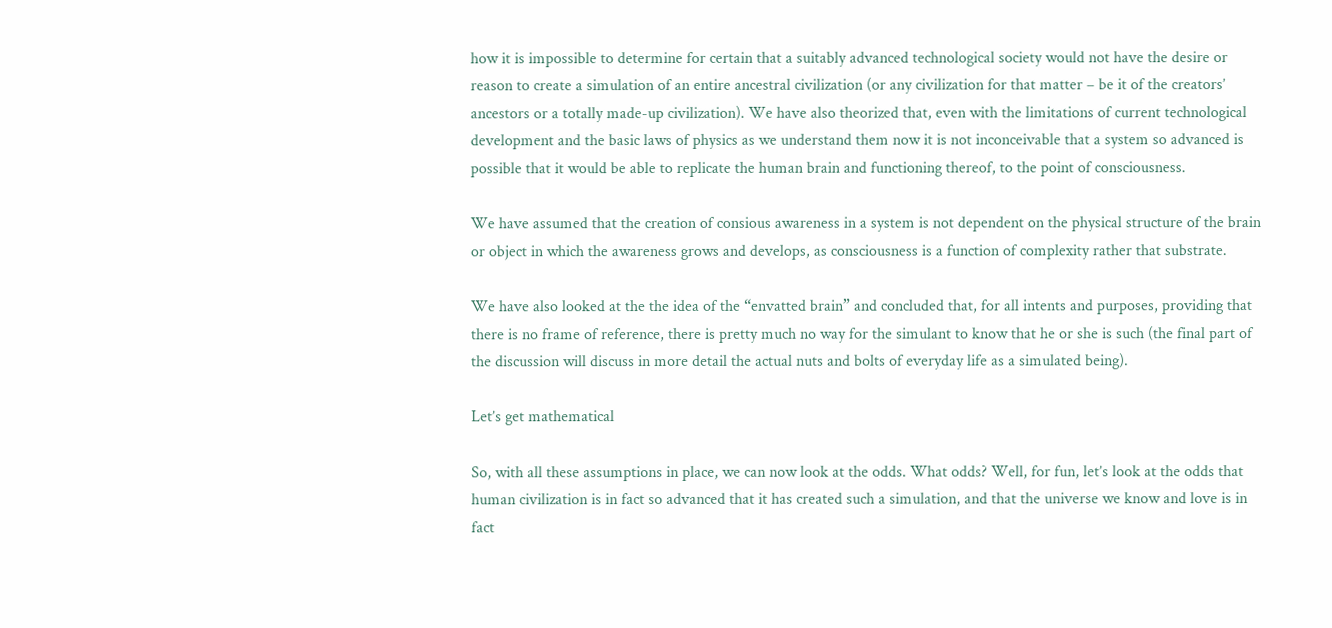how it is impossible to determine for certain that a suitably advanced technological society would not have the desire or reason to create a simulation of an entire ancestral civilization (or any civilization for that matter – be it of the creators’ ancestors or a totally made-up civilization). We have also theorized that, even with the limitations of current technological development and the basic laws of physics as we understand them now it is not inconceivable that a system so advanced is possible that it would be able to replicate the human brain and functioning thereof, to the point of consciousness.

We have assumed that the creation of consious awareness in a system is not dependent on the physical structure of the brain or object in which the awareness grows and develops, as consciousness is a function of complexity rather that substrate.

We have also looked at the the idea of the “envatted brain” and concluded that, for all intents and purposes, providing that there is no frame of reference, there is pretty much no way for the simulant to know that he or she is such (the final part of the discussion will discuss in more detail the actual nuts and bolts of everyday life as a simulated being).

Let’s get mathematical

So, with all these assumptions in place, we can now look at the odds. What odds? Well, for fun, let’s look at the odds that human civilization is in fact so advanced that it has created such a simulation, and that the universe we know and love is in fact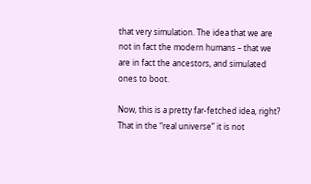that very simulation. The idea that we are not in fact the modern humans – that we are in fact the ancestors, and simulated ones to boot.

Now, this is a pretty far-fetched idea, right? That in the “real universe” it is not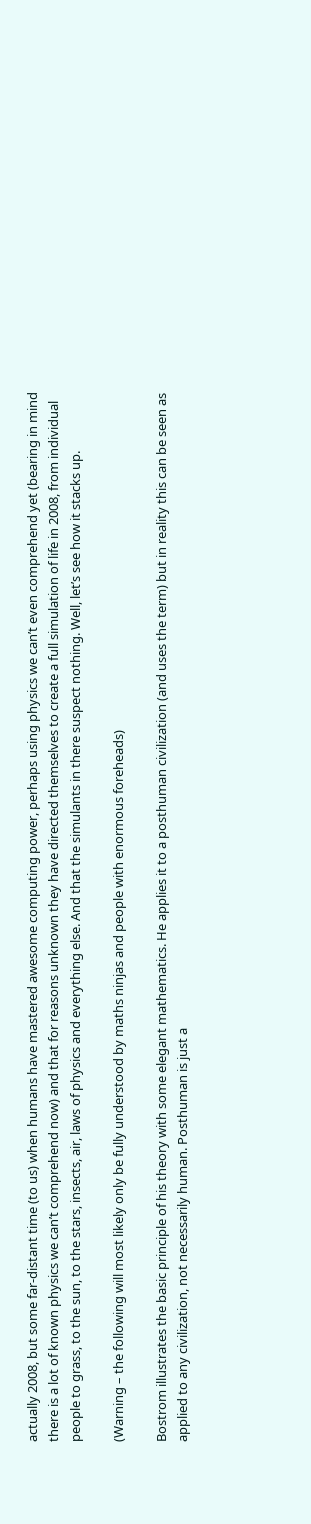actually 2008, but some far-distant time (to us) when humans have mastered awesome computing power, perhaps using physics we can’t even comprehend yet (bearing in mind there is a lot of known physics we can’t comprehend now) and that for reasons unknown they have directed themselves to create a full simulation of life in 2008, from individual people to grass, to the sun, to the stars, insects, air, laws of physics and everything else. And that the simulants in there suspect nothing. Well, let’s see how it stacks up.

(Warning – the following will most likely only be fully understood by maths ninjas and people with enormous foreheads)

Bostrom illustrates the basic principle of his theory with some elegant mathematics. He applies it to a posthuman civilization (and uses the term) but in reality this can be seen as applied to any civilization, not necessarily human. Posthuman is just a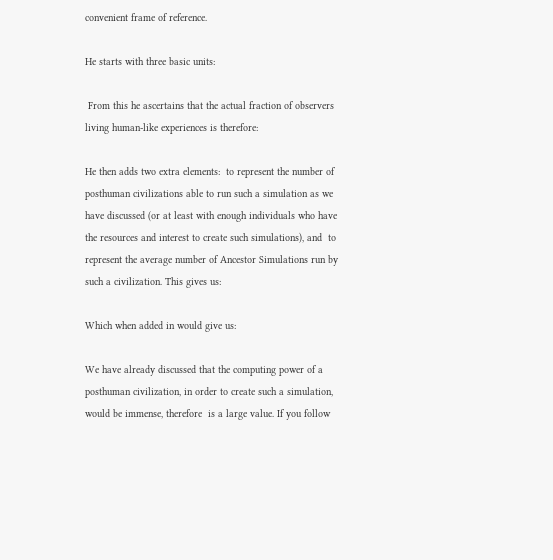convenient frame of reference.

He starts with three basic units:

 From this he ascertains that the actual fraction of observers living human-like experiences is therefore:

He then adds two extra elements:  to represent the number of posthuman civilizations able to run such a simulation as we have discussed (or at least with enough individuals who have the resources and interest to create such simulations), and  to represent the average number of Ancestor Simulations run by such a civilization. This gives us:

Which when added in would give us:

We have already discussed that the computing power of a posthuman civilization, in order to create such a simulation, would be immense, therefore  is a large value. If you follow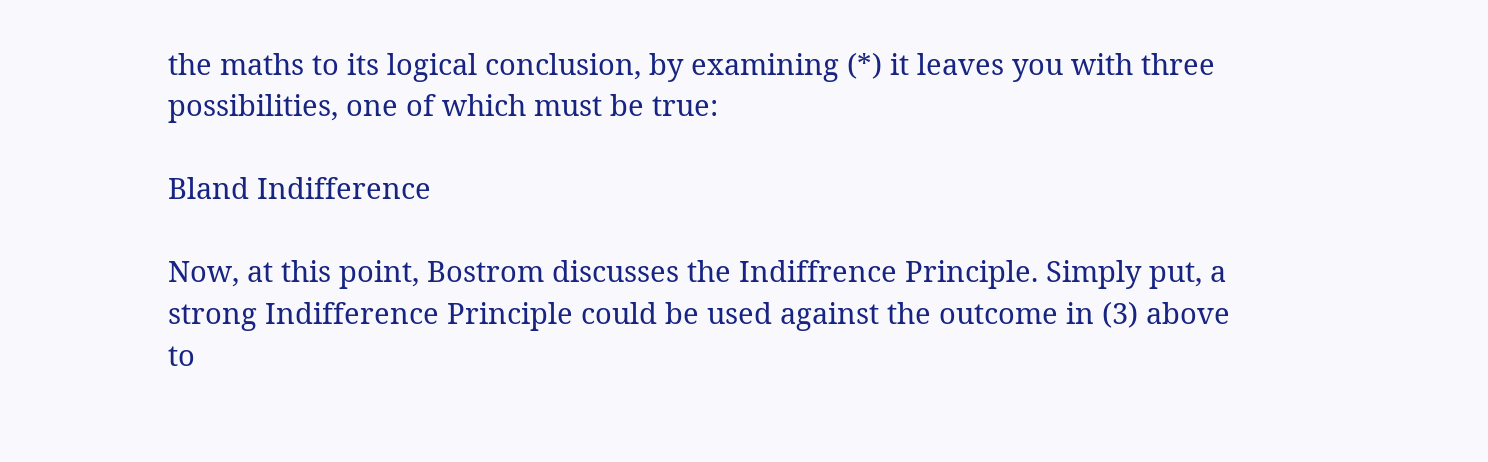the maths to its logical conclusion, by examining (*) it leaves you with three possibilities, one of which must be true:

Bland Indifference

Now, at this point, Bostrom discusses the Indiffrence Principle. Simply put, a strong Indifference Principle could be used against the outcome in (3) above to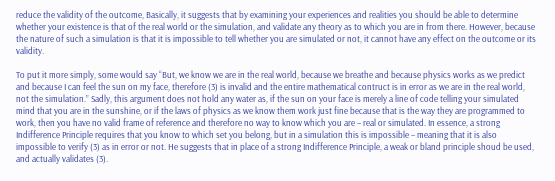reduce the validity of the outcome, Basically, it suggests that by examining your experiences and realities you should be able to determine whether your existence is that of the real world or the simulation, and validate any theory as to which you are in from there. However, because the nature of such a simulation is that it is impossible to tell whether you are simulated or not, it cannot have any effect on the outcome or its validity.

To put it more simply, some would say “But, we know we are in the real world, because we breathe and because physics works as we predict and because I can feel the sun on my face, therefore (3) is invalid and the entire mathematical contruct is in error as we are in the real world, not the simulation.” Sadly, this argument does not hold any water as, if the sun on your face is merely a line of code telling your simulated mind that you are in the sunshine, or if the laws of physics as we know them work just fine because that is the way they are programmed to work, then you have no valid frame of reference and therefore no way to know which you are – real or simulated. In essence, a strong Indifference Principle requires that you know to which set you belong, but in a simulation this is impossible – meaning that it is also impossible to verify (3) as in error or not. He suggests that in place of a strong Indifference Principle, a weak or bland principle shoud be used, and actually validates (3).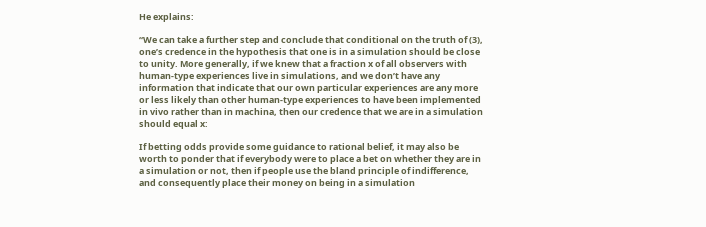He explains:

“We can take a further step and conclude that conditional on the truth of (3), one’s credence in the hypothesis that one is in a simulation should be close to unity. More generally, if we knew that a fraction x of all observers with human-type experiences live in simulations, and we don’t have any information that indicate that our own particular experiences are any more or less likely than other human-type experiences to have been implemented in vivo rather than in machina, then our credence that we are in a simulation should equal x:

If betting odds provide some guidance to rational belief, it may also be worth to ponder that if everybody were to place a bet on whether they are in a simulation or not, then if people use the bland principle of indifference, and consequently place their money on being in a simulation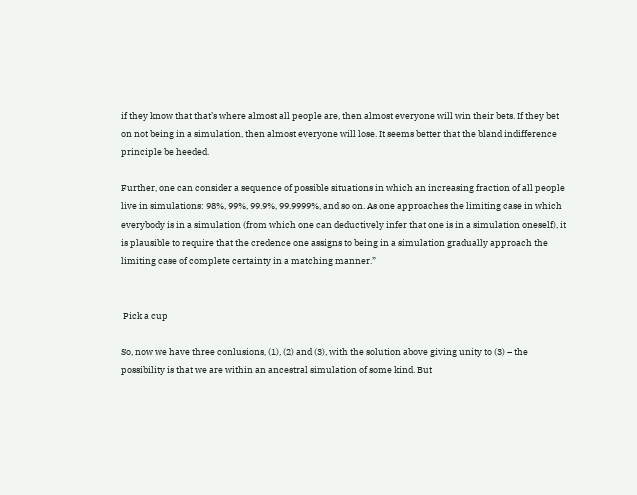if they know that that’s where almost all people are, then almost everyone will win their bets. If they bet on not being in a simulation, then almost everyone will lose. It seems better that the bland indifference principle be heeded.

Further, one can consider a sequence of possible situations in which an increasing fraction of all people live in simulations: 98%, 99%, 99.9%, 99.9999%, and so on. As one approaches the limiting case in which everybody is in a simulation (from which one can deductively infer that one is in a simulation oneself), it is plausible to require that the credence one assigns to being in a simulation gradually approach the limiting case of complete certainty in a matching manner.”


 Pick a cup

So, now we have three conlusions, (1), (2) and (3), with the solution above giving unity to (3) – the possibility is that we are within an ancestral simulation of some kind. But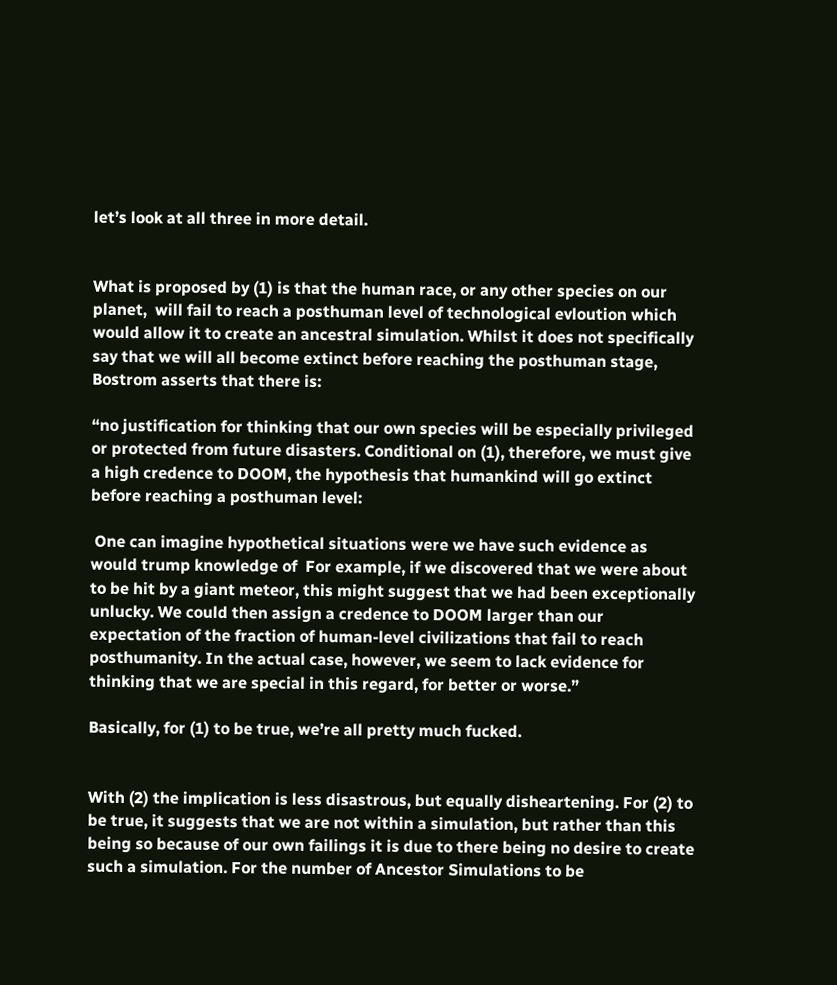let’s look at all three in more detail.


What is proposed by (1) is that the human race, or any other species on our planet,  will fail to reach a posthuman level of technological evloution which would allow it to create an ancestral simulation. Whilst it does not specifically say that we will all become extinct before reaching the posthuman stage, Bostrom asserts that there is:

“no justification for thinking that our own species will be especially privileged or protected from future disasters. Conditional on (1), therefore, we must give a high credence to DOOM, the hypothesis that humankind will go extinct before reaching a posthuman level:

 One can imagine hypothetical situations were we have such evidence as would trump knowledge of  For example, if we discovered that we were about to be hit by a giant meteor, this might suggest that we had been exceptionally unlucky. We could then assign a credence to DOOM larger than our expectation of the fraction of human-level civilizations that fail to reach posthumanity. In the actual case, however, we seem to lack evidence for thinking that we are special in this regard, for better or worse.”

Basically, for (1) to be true, we’re all pretty much fucked.


With (2) the implication is less disastrous, but equally disheartening. For (2) to be true, it suggests that we are not within a simulation, but rather than this being so because of our own failings it is due to there being no desire to create such a simulation. For the number of Ancestor Simulations to be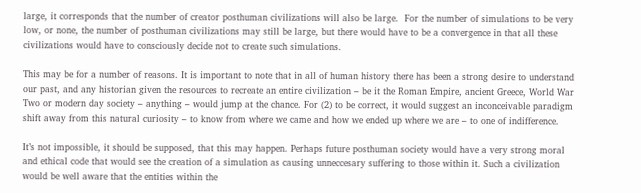large, it corresponds that the number of creator posthuman civilizations will also be large.  For the number of simulations to be very low, or none, the number of posthuman civilizations may still be large, but there would have to be a convergence in that all these civilizations would have to consciously decide not to create such simulations.

This may be for a number of reasons. It is important to note that in all of human history there has been a strong desire to understand our past, and any historian given the resources to recreate an entire civilization – be it the Roman Empire, ancient Greece, World War Two or modern day society – anything – would jump at the chance. For (2) to be correct, it would suggest an inconceivable paradigm shift away from this natural curiosity – to know from where we came and how we ended up where we are – to one of indifference.

It’s not impossible, it should be supposed, that this may happen. Perhaps future posthuman society would have a very strong moral and ethical code that would see the creation of a simulation as causing unneccesary suffering to those within it. Such a civilization would be well aware that the entities within the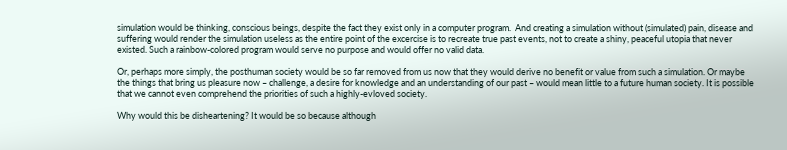simulation would be thinking, conscious beings, despite the fact they exist only in a computer program.  And creating a simulation without (simulated) pain, disease and suffering would render the simulation useless as the entire point of the excercise is to recreate true past events, not to create a shiny, peaceful utopia that never existed. Such a rainbow-colored program would serve no purpose and would offer no valid data.

Or, perhaps more simply, the posthuman society would be so far removed from us now that they would derive no benefit or value from such a simulation. Or maybe the things that bring us pleasure now – challenge, a desire for knowledge and an understanding of our past – would mean little to a future human society. It is possible that we cannot even comprehend the priorities of such a highly-evloved society.

Why would this be disheartening? It would be so because although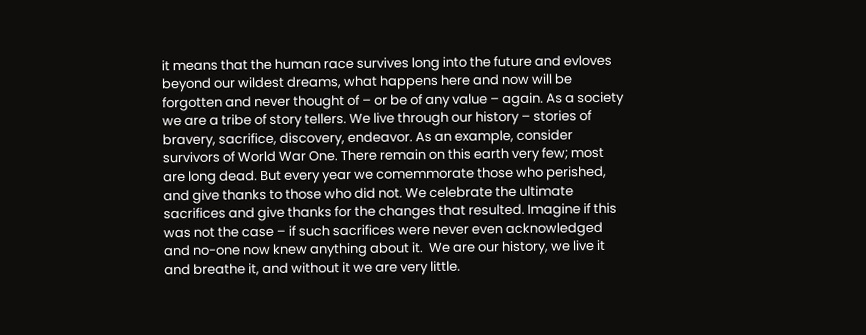it means that the human race survives long into the future and evloves beyond our wildest dreams, what happens here and now will be forgotten and never thought of – or be of any value – again. As a society we are a tribe of story tellers. We live through our history – stories of bravery, sacrifice, discovery, endeavor. As an example, consider survivors of World War One. There remain on this earth very few; most are long dead. But every year we comemmorate those who perished, and give thanks to those who did not. We celebrate the ultimate sacrifices and give thanks for the changes that resulted. Imagine if this was not the case – if such sacrifices were never even acknowledged and no-one now knew anything about it.  We are our history, we live it and breathe it, and without it we are very little.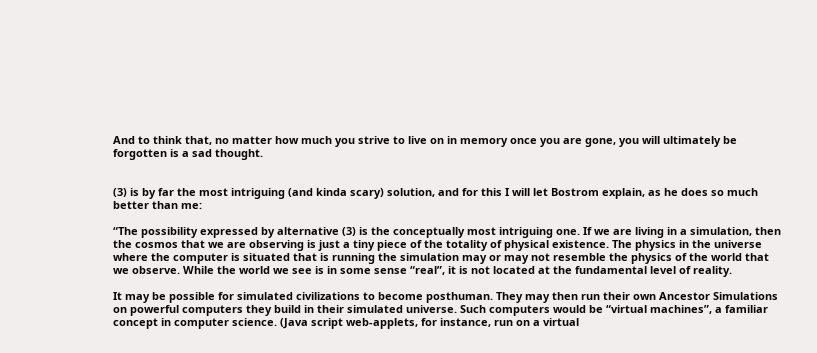And to think that, no matter how much you strive to live on in memory once you are gone, you will ultimately be forgotten is a sad thought.


(3) is by far the most intriguing (and kinda scary) solution, and for this I will let Bostrom explain, as he does so much better than me:

“The possibility expressed by alternative (3) is the conceptually most intriguing one. If we are living in a simulation, then the cosmos that we are observing is just a tiny piece of the totality of physical existence. The physics in the universe where the computer is situated that is running the simulation may or may not resemble the physics of the world that we observe. While the world we see is in some sense “real”, it is not located at the fundamental level of reality.

It may be possible for simulated civilizations to become posthuman. They may then run their own Ancestor Simulations on powerful computers they build in their simulated universe. Such computers would be “virtual machines”, a familiar concept in computer science. (Java script web-applets, for instance, run on a virtual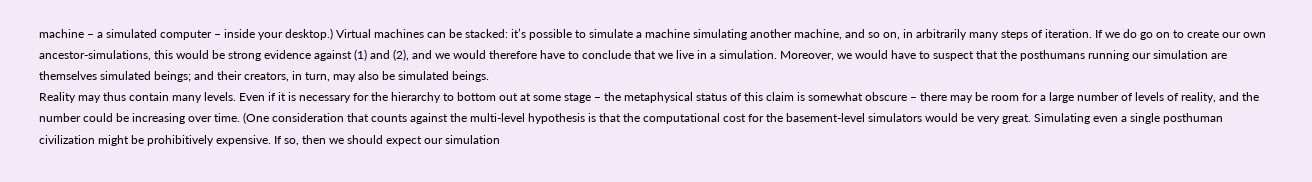machine – a simulated computer – inside your desktop.) Virtual machines can be stacked: it’s possible to simulate a machine simulating another machine, and so on, in arbitrarily many steps of iteration. If we do go on to create our own ancestor-simulations, this would be strong evidence against (1) and (2), and we would therefore have to conclude that we live in a simulation. Moreover, we would have to suspect that the posthumans running our simulation are themselves simulated beings; and their creators, in turn, may also be simulated beings.
Reality may thus contain many levels. Even if it is necessary for the hierarchy to bottom out at some stage – the metaphysical status of this claim is somewhat obscure – there may be room for a large number of levels of reality, and the number could be increasing over time. (One consideration that counts against the multi-level hypothesis is that the computational cost for the basement-level simulators would be very great. Simulating even a single posthuman civilization might be prohibitively expensive. If so, then we should expect our simulation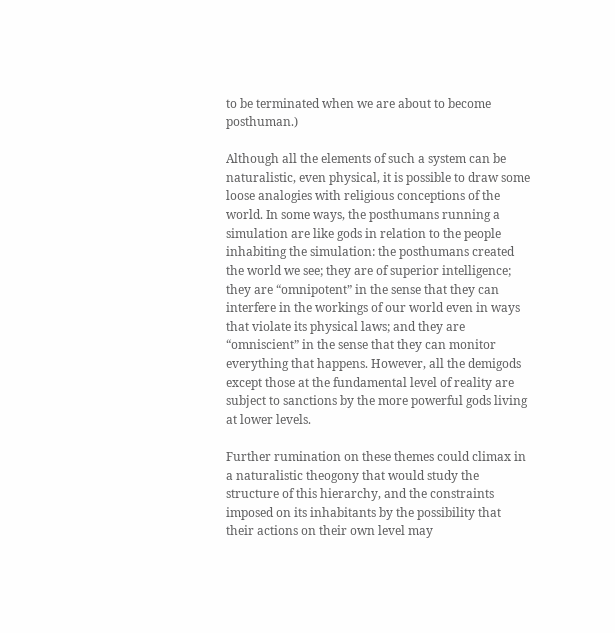to be terminated when we are about to become posthuman.)

Although all the elements of such a system can be naturalistic, even physical, it is possible to draw some loose analogies with religious conceptions of the world. In some ways, the posthumans running a simulation are like gods in relation to the people inhabiting the simulation: the posthumans created the world we see; they are of superior intelligence; they are “omnipotent” in the sense that they can interfere in the workings of our world even in ways that violate its physical laws; and they are “omniscient” in the sense that they can monitor everything that happens. However, all the demigods except those at the fundamental level of reality are subject to sanctions by the more powerful gods living at lower levels.

Further rumination on these themes could climax in a naturalistic theogony that would study the structure of this hierarchy, and the constraints imposed on its inhabitants by the possibility that their actions on their own level may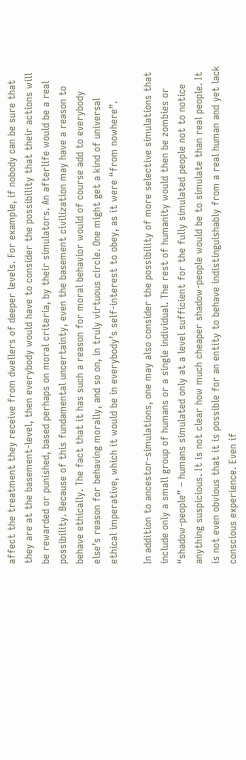affect the treatment they receive from dwellers of deeper levels. For example, if nobody can be sure that they are at the basement-level, then everybody would have to consider the possibility that their actions will be rewarded or punished, based perhaps on moral criteria, by their simulators. An afterlife would be a real possibility. Because of this fundamental uncertainty, even the basement civilization may have a reason to behave ethically. The fact that it has such a reason for moral behavior would of course add to everybody else’s reason for behaving morally, and so on, in truly virtuous circle. One might get a kind of universal ethical imperative, which it would be in everybody’s self-interest to obey, as it were “from nowhere”.

In addition to ancestor-simulations, one may also consider the possibility of more selective simulations that include only a small group of humans or a single individual. The rest of humanity would then be zombies or “shadow-people” – humans simulated only at a level sufficient for the fully simulated people not to notice anything suspicious. It is not clear how much cheaper shadow-people would be to simulate than real people. It is not even obvious that it is possible for an entity to behave indistinguishably from a real human and yet lack conscious experience. Even if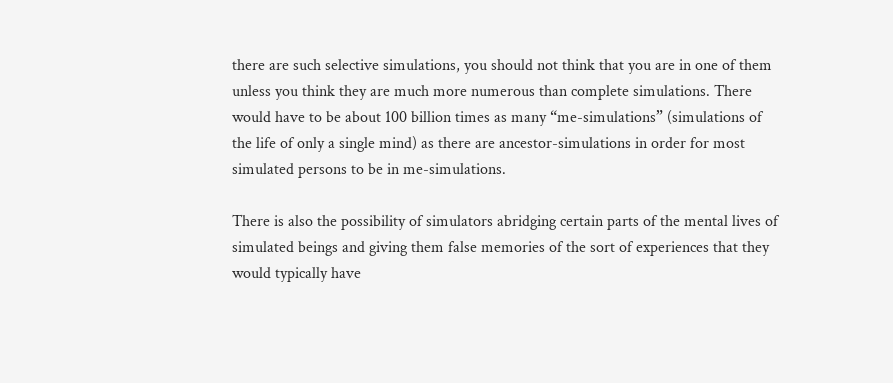there are such selective simulations, you should not think that you are in one of them unless you think they are much more numerous than complete simulations. There would have to be about 100 billion times as many “me-simulations” (simulations of the life of only a single mind) as there are ancestor-simulations in order for most simulated persons to be in me-simulations.

There is also the possibility of simulators abridging certain parts of the mental lives of simulated beings and giving them false memories of the sort of experiences that they would typically have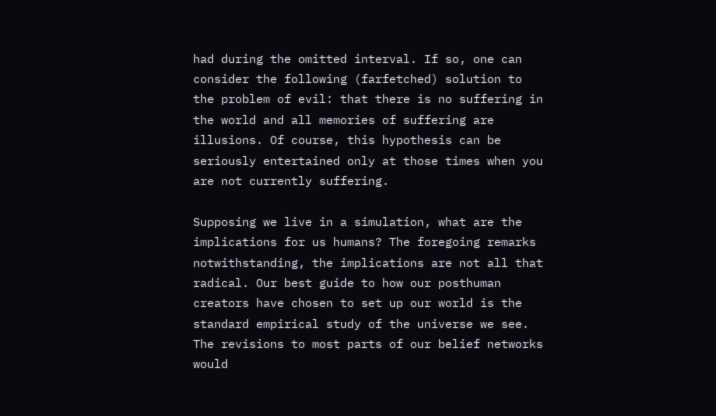had during the omitted interval. If so, one can consider the following (farfetched) solution to the problem of evil: that there is no suffering in the world and all memories of suffering are illusions. Of course, this hypothesis can be seriously entertained only at those times when you are not currently suffering.

Supposing we live in a simulation, what are the implications for us humans? The foregoing remarks notwithstanding, the implications are not all that radical. Our best guide to how our posthuman creators have chosen to set up our world is the standard empirical study of the universe we see. The revisions to most parts of our belief networks would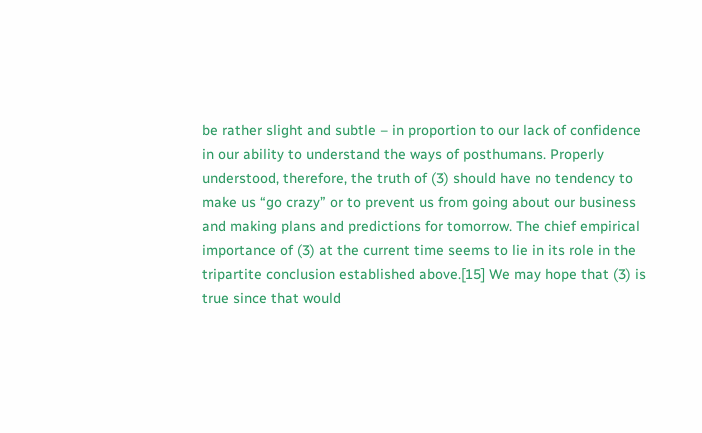be rather slight and subtle – in proportion to our lack of confidence in our ability to understand the ways of posthumans. Properly understood, therefore, the truth of (3) should have no tendency to make us “go crazy” or to prevent us from going about our business and making plans and predictions for tomorrow. The chief empirical importance of (3) at the current time seems to lie in its role in the tripartite conclusion established above.[15] We may hope that (3) is true since that would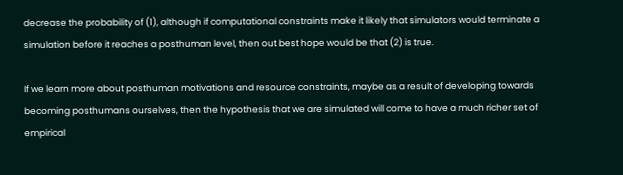decrease the probability of (1), although if computational constraints make it likely that simulators would terminate a simulation before it reaches a posthuman level, then out best hope would be that (2) is true.

If we learn more about posthuman motivations and resource constraints, maybe as a result of developing towards becoming posthumans ourselves, then the hypothesis that we are simulated will come to have a much richer set of empirical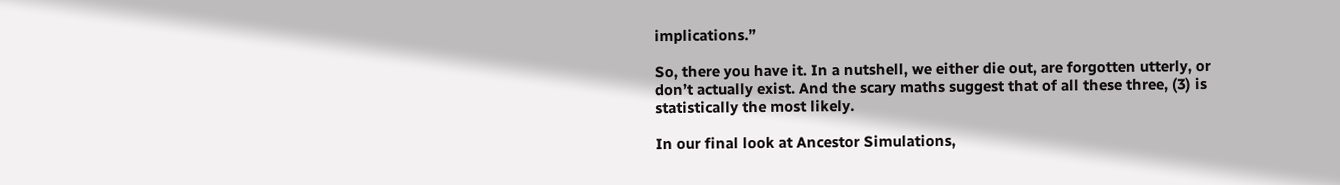implications.”

So, there you have it. In a nutshell, we either die out, are forgotten utterly, or don’t actually exist. And the scary maths suggest that of all these three, (3) is statistically the most likely.

In our final look at Ancestor Simulations,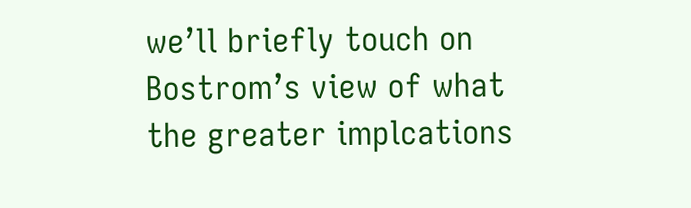we’ll briefly touch on Bostrom’s view of what the greater implcations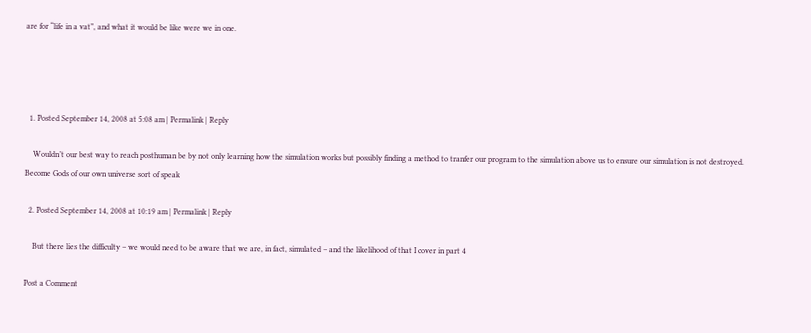are for “life in a vat”, and what it would be like were we in one.




  1. Posted September 14, 2008 at 5:08 am | Permalink | Reply

    Wouldn’t our best way to reach posthuman be by not only learning how the simulation works but possibly finding a method to tranfer our program to the simulation above us to ensure our simulation is not destroyed. Become Gods of our own universe sort of speak

  2. Posted September 14, 2008 at 10:19 am | Permalink | Reply

    But there lies the difficulty – we would need to be aware that we are, in fact, simulated – and the likelihood of that I cover in part 4

Post a Comment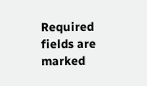Required fields are marked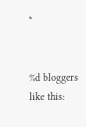*


%d bloggers like this: